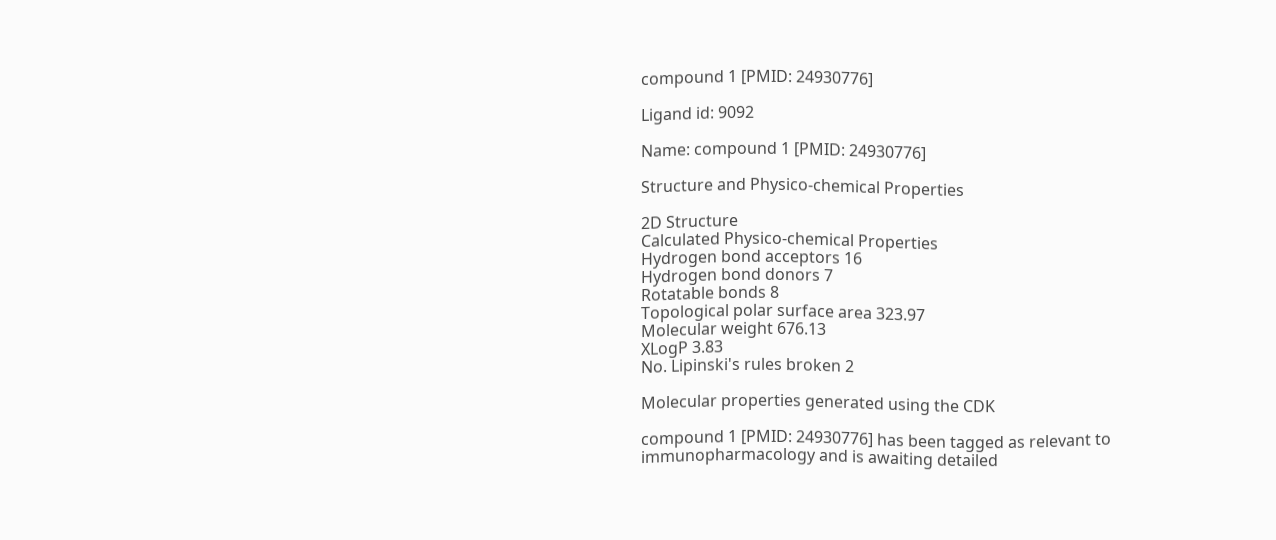compound 1 [PMID: 24930776]

Ligand id: 9092

Name: compound 1 [PMID: 24930776]

Structure and Physico-chemical Properties

2D Structure
Calculated Physico-chemical Properties
Hydrogen bond acceptors 16
Hydrogen bond donors 7
Rotatable bonds 8
Topological polar surface area 323.97
Molecular weight 676.13
XLogP 3.83
No. Lipinski's rules broken 2

Molecular properties generated using the CDK

compound 1 [PMID: 24930776] has been tagged as relevant to immunopharmacology and is awaiting detailed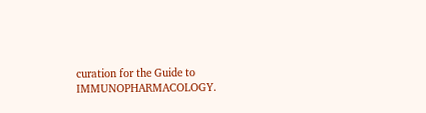curation for the Guide to IMMUNOPHARMACOLOGY.